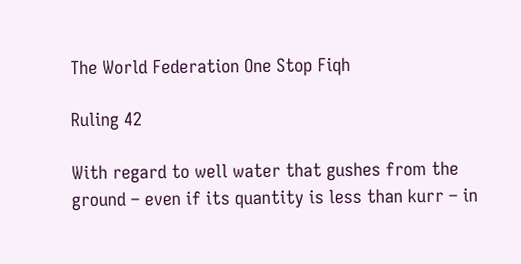The World Federation One Stop Fiqh

Ruling 42

With regard to well water that gushes from the ground – even if its quantity is less than kurr – in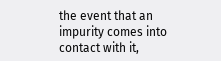the event that an impurity comes into contact with it,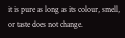it is pure as long as its colour, smell, or taste does not change.